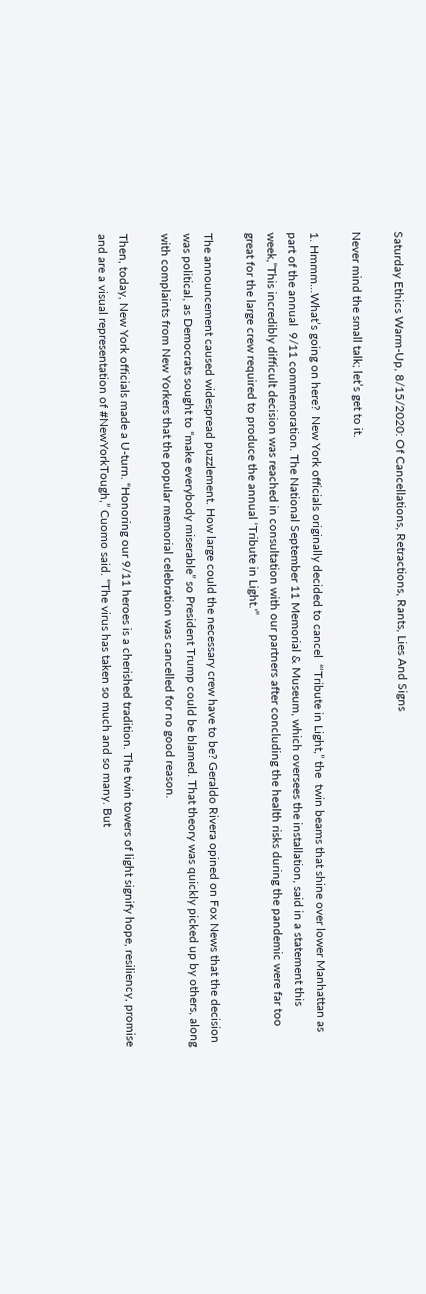Saturday Ethics Warm-Up, 8/15/2020: Of Cancellations, Retractions, Rants, Lies And Signs

Never mind the small talk; let’s get to it.

1. Hmmm…What’s going on here?  New York officials originally decided to cancel  “‘Tribute in Light,” the  twin beams that shine over lower Manhattan as part of the annual  9/11 commemoration. The National September 11 Memorial & Museum, which oversees the installation, said in a statement this week,”This incredibly difficult decision was reached in consultation with our partners after concluding the health risks during the pandemic were far too great for the large crew required to produce the annual ‘Tribute in Light.'”

The announcement caused widespread puzzlement. How large could the necessary crew have to be? Geraldo Rivera opined on Fox News that the decision was political, as Democrats sought to “make everybody miserable” so President Trump could be blamed. That theory was quickly picked up by others, along with complaints from New Yorkers that the popular memorial celebration was cancelled for no good reason.

Then, today, New York officials made a U-turn. “Honoring our 9/11 heroes is a cherished tradition. The twin towers of light signify hope, resiliency, promise and are a visual representation of #NewYorkTough,” Cuomo said. “The virus has taken so much and so many. But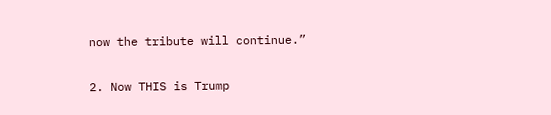now the tribute will continue.”

2. Now THIS is Trump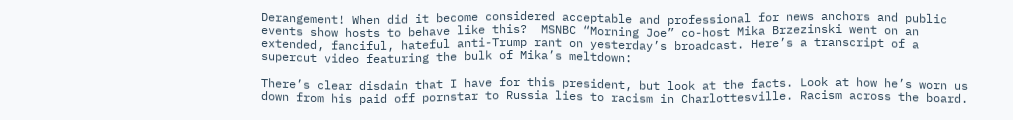Derangement! When did it become considered acceptable and professional for news anchors and public events show hosts to behave like this?  MSNBC “Morning Joe” co-host Mika Brzezinski went on an extended, fanciful, hateful anti-Trump rant on yesterday’s broadcast. Here’s a transcript of a supercut video featuring the bulk of Mika’s meltdown:

There’s clear disdain that I have for this president, but look at the facts. Look at how he’s worn us down from his paid off pornstar to Russia lies to racism in Charlottesville. Racism across the board.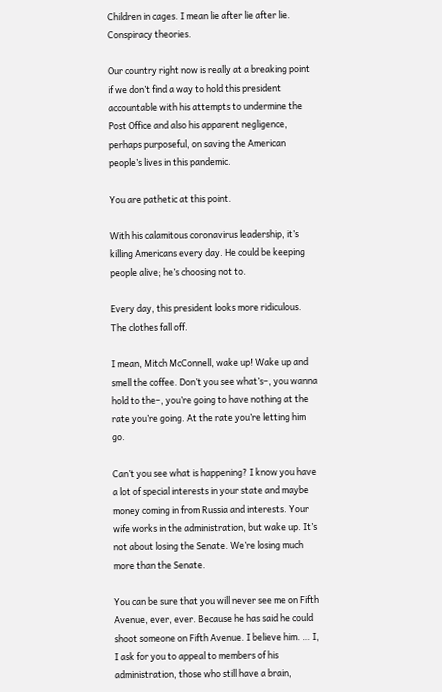Children in cages. I mean lie after lie after lie. Conspiracy theories.

Our country right now is really at a breaking point if we don’t find a way to hold this president accountable with his attempts to undermine the Post Office and also his apparent negligence, perhaps purposeful, on saving the American people’s lives in this pandemic.

You are pathetic at this point.

With his calamitous coronavirus leadership, it’s killing Americans every day. He could be keeping people alive; he’s choosing not to.

Every day, this president looks more ridiculous. The clothes fall off.

I mean, Mitch McConnell, wake up! Wake up and smell the coffee. Don’t you see what’s–, you wanna hold to the–, you’re going to have nothing at the rate you’re going. At the rate you’re letting him go.

Can’t you see what is happening? I know you have a lot of special interests in your state and maybe money coming in from Russia and interests. Your wife works in the administration, but wake up. It’s not about losing the Senate. We’re losing much more than the Senate.

You can be sure that you will never see me on Fifth Avenue, ever, ever. Because he has said he could shoot someone on Fifth Avenue. I believe him. … I, I ask for you to appeal to members of his administration, those who still have a brain,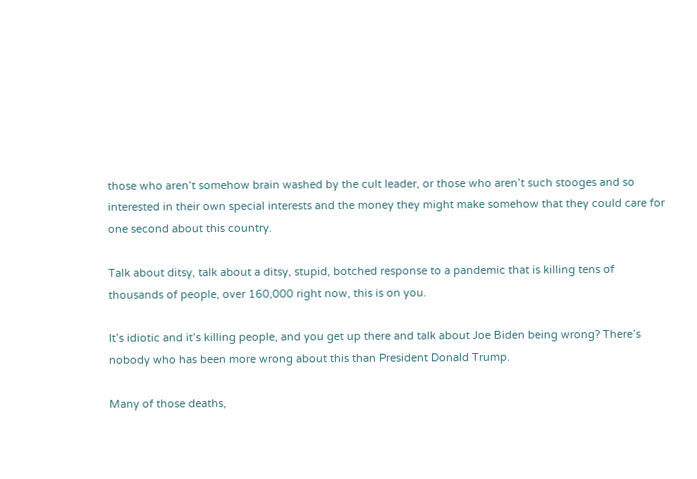those who aren’t somehow brain washed by the cult leader, or those who aren’t such stooges and so interested in their own special interests and the money they might make somehow that they could care for one second about this country.

Talk about ditsy, talk about a ditsy, stupid, botched response to a pandemic that is killing tens of thousands of people, over 160,000 right now, this is on you.

It’s idiotic and it’s killing people, and you get up there and talk about Joe Biden being wrong? There’s nobody who has been more wrong about this than President Donald Trump.

Many of those deaths,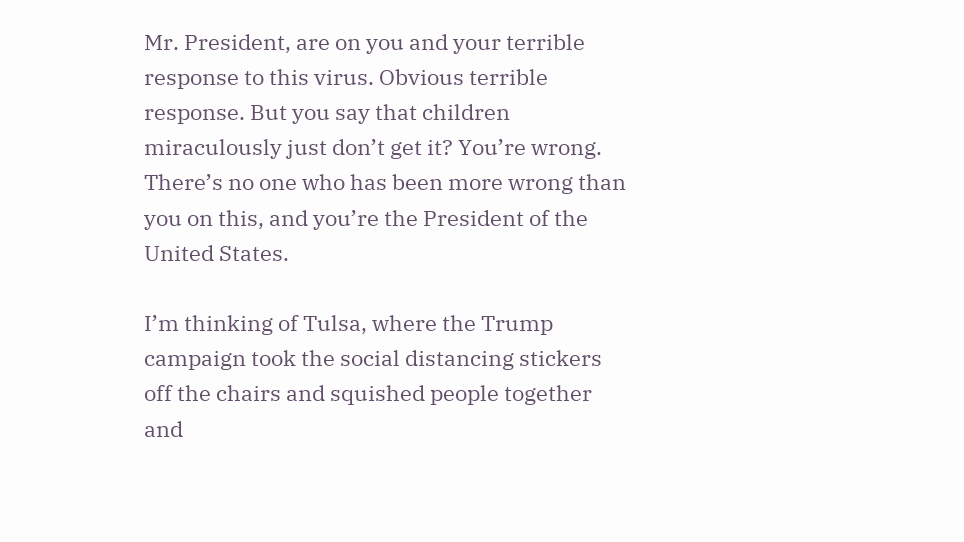Mr. President, are on you and your terrible response to this virus. Obvious terrible response. But you say that children miraculously just don’t get it? You’re wrong. There’s no one who has been more wrong than you on this, and you’re the President of the United States.

I’m thinking of Tulsa, where the Trump campaign took the social distancing stickers off the chairs and squished people together and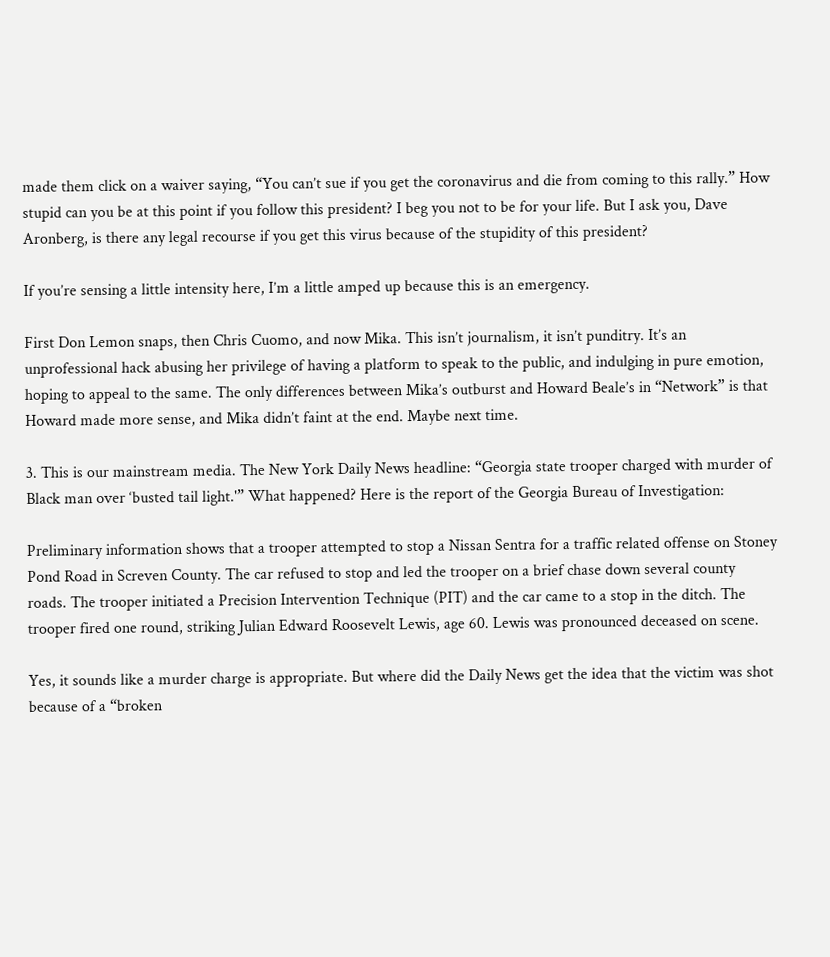made them click on a waiver saying, “You can’t sue if you get the coronavirus and die from coming to this rally.” How stupid can you be at this point if you follow this president? I beg you not to be for your life. But I ask you, Dave Aronberg, is there any legal recourse if you get this virus because of the stupidity of this president?

If you’re sensing a little intensity here, I’m a little amped up because this is an emergency.

First Don Lemon snaps, then Chris Cuomo, and now Mika. This isn’t journalism, it isn’t punditry. It’s an unprofessional hack abusing her privilege of having a platform to speak to the public, and indulging in pure emotion, hoping to appeal to the same. The only differences between Mika’s outburst and Howard Beale’s in “Network” is that Howard made more sense, and Mika didn’t faint at the end. Maybe next time.

3. This is our mainstream media. The New York Daily News headline: “Georgia state trooper charged with murder of Black man over ‘busted tail light.'” What happened? Here is the report of the Georgia Bureau of Investigation:

Preliminary information shows that a trooper attempted to stop a Nissan Sentra for a traffic related offense on Stoney Pond Road in Screven County. The car refused to stop and led the trooper on a brief chase down several county roads. The trooper initiated a Precision Intervention Technique (PIT) and the car came to a stop in the ditch. The trooper fired one round, striking Julian Edward Roosevelt Lewis, age 60. Lewis was pronounced deceased on scene.

Yes, it sounds like a murder charge is appropriate. But where did the Daily News get the idea that the victim was shot because of a “broken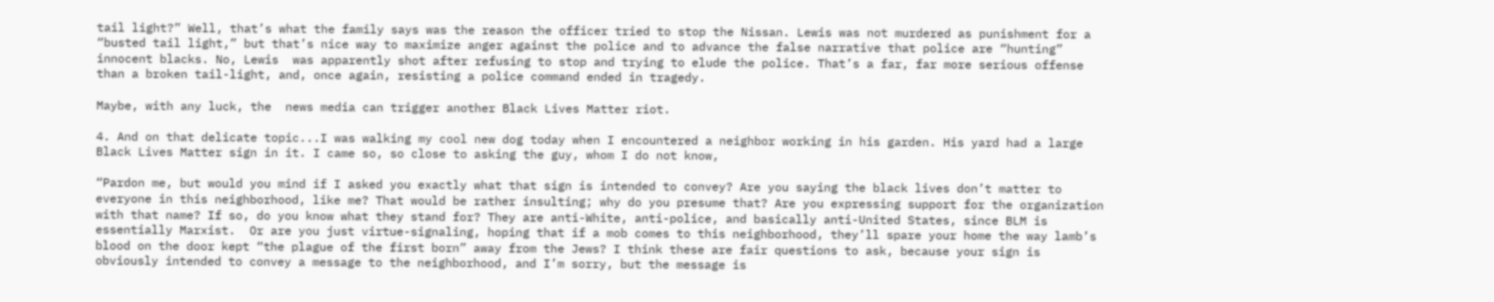tail light?” Well, that’s what the family says was the reason the officer tried to stop the Nissan. Lewis was not murdered as punishment for a “busted tail light,” but that’s nice way to maximize anger against the police and to advance the false narrative that police are “hunting” innocent blacks. No, Lewis  was apparently shot after refusing to stop and trying to elude the police. That’s a far, far more serious offense than a broken tail-light, and, once again, resisting a police command ended in tragedy.

Maybe, with any luck, the  news media can trigger another Black Lives Matter riot.

4. And on that delicate topic...I was walking my cool new dog today when I encountered a neighbor working in his garden. His yard had a large Black Lives Matter sign in it. I came so, so close to asking the guy, whom I do not know,

“Pardon me, but would you mind if I asked you exactly what that sign is intended to convey? Are you saying the black lives don’t matter to everyone in this neighborhood, like me? That would be rather insulting; why do you presume that? Are you expressing support for the organization with that name? If so, do you know what they stand for? They are anti-White, anti-police, and basically anti-United States, since BLM is essentially Marxist.  Or are you just virtue-signaling, hoping that if a mob comes to this neighborhood, they’ll spare your home the way lamb’s blood on the door kept “the plague of the first born” away from the Jews? I think these are fair questions to ask, because your sign is obviously intended to convey a message to the neighborhood, and I’m sorry, but the message is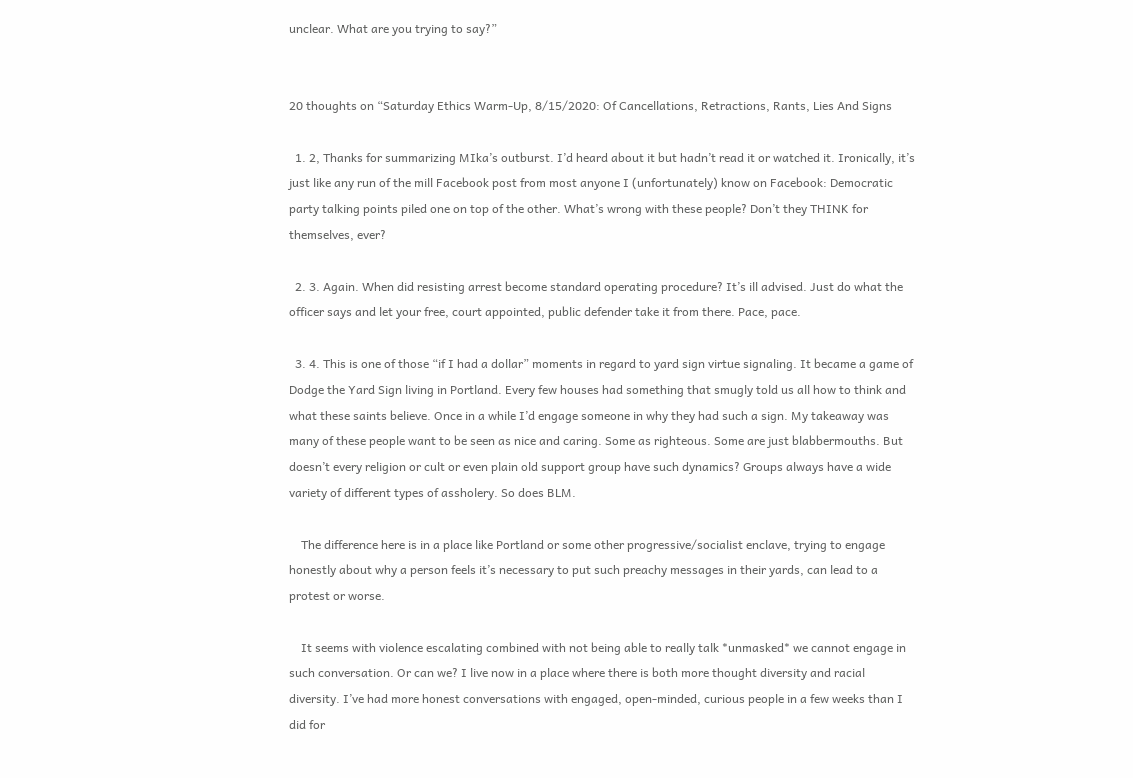unclear. What are you trying to say?”


20 thoughts on “Saturday Ethics Warm-Up, 8/15/2020: Of Cancellations, Retractions, Rants, Lies And Signs

  1. 2, Thanks for summarizing MIka’s outburst. I’d heard about it but hadn’t read it or watched it. Ironically, it’s just like any run of the mill Facebook post from most anyone I (unfortunately) know on Facebook: Democratic party talking points piled one on top of the other. What’s wrong with these people? Don’t they THINK for themselves, ever?

  2. 3. Again. When did resisting arrest become standard operating procedure? It’s ill advised. Just do what the officer says and let your free, court appointed, public defender take it from there. Pace, pace.

  3. 4. This is one of those “if I had a dollar” moments in regard to yard sign virtue signaling. It became a game of Dodge the Yard Sign living in Portland. Every few houses had something that smugly told us all how to think and what these saints believe. Once in a while I’d engage someone in why they had such a sign. My takeaway was many of these people want to be seen as nice and caring. Some as righteous. Some are just blabbermouths. But doesn’t every religion or cult or even plain old support group have such dynamics? Groups always have a wide variety of different types of assholery. So does BLM.

    The difference here is in a place like Portland or some other progressive/socialist enclave, trying to engage honestly about why a person feels it’s necessary to put such preachy messages in their yards, can lead to a protest or worse.

    It seems with violence escalating combined with not being able to really talk *unmasked* we cannot engage in such conversation. Or can we? I live now in a place where there is both more thought diversity and racial diversity. I’ve had more honest conversations with engaged, open-minded, curious people in a few weeks than I did for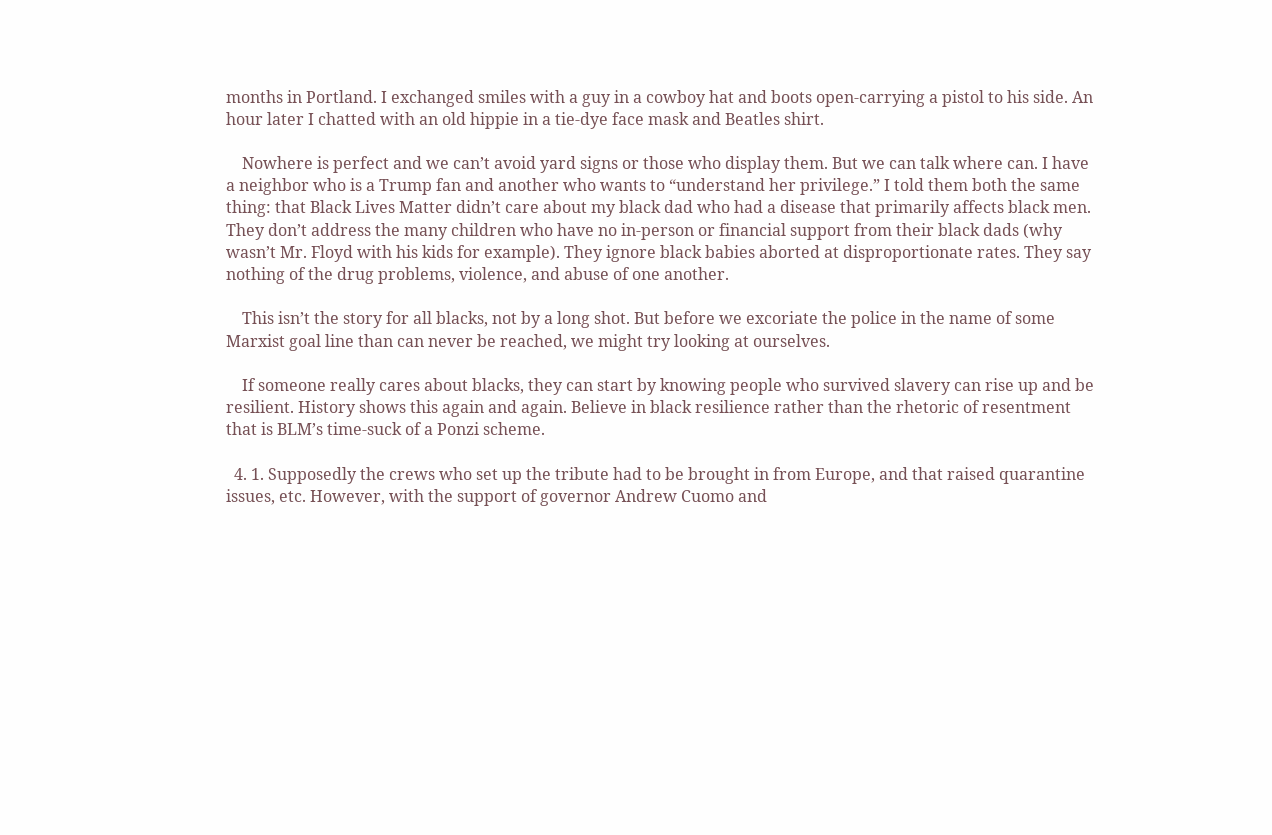months in Portland. I exchanged smiles with a guy in a cowboy hat and boots open-carrying a pistol to his side. An hour later I chatted with an old hippie in a tie-dye face mask and Beatles shirt.

    Nowhere is perfect and we can’t avoid yard signs or those who display them. But we can talk where can. I have a neighbor who is a Trump fan and another who wants to “understand her privilege.” I told them both the same thing: that Black Lives Matter didn’t care about my black dad who had a disease that primarily affects black men. They don’t address the many children who have no in-person or financial support from their black dads (why wasn’t Mr. Floyd with his kids for example). They ignore black babies aborted at disproportionate rates. They say nothing of the drug problems, violence, and abuse of one another.

    This isn’t the story for all blacks, not by a long shot. But before we excoriate the police in the name of some Marxist goal line than can never be reached, we might try looking at ourselves.

    If someone really cares about blacks, they can start by knowing people who survived slavery can rise up and be resilient. History shows this again and again. Believe in black resilience rather than the rhetoric of resentment that is BLM’s time-suck of a Ponzi scheme.

  4. 1. Supposedly the crews who set up the tribute had to be brought in from Europe, and that raised quarantine issues, etc. However, with the support of governor Andrew Cuomo and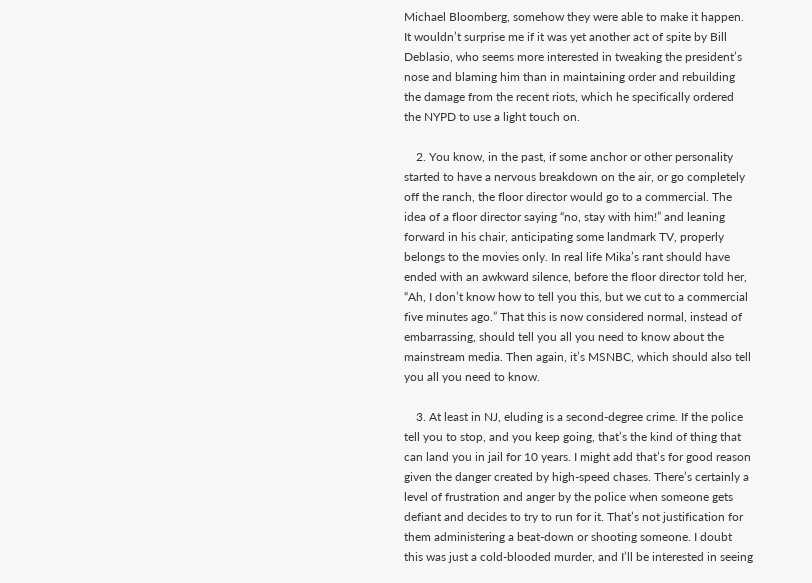Michael Bloomberg, somehow they were able to make it happen. It wouldn’t surprise me if it was yet another act of spite by Bill Deblasio, who seems more interested in tweaking the president’s nose and blaming him than in maintaining order and rebuilding the damage from the recent riots, which he specifically ordered the NYPD to use a light touch on.

    2. You know, in the past, if some anchor or other personality started to have a nervous breakdown on the air, or go completely off the ranch, the floor director would go to a commercial. The idea of a floor director saying “no, stay with him!” and leaning forward in his chair, anticipating some landmark TV, properly belongs to the movies only. In real life Mika’s rant should have ended with an awkward silence, before the floor director told her, “Ah, I don’t know how to tell you this, but we cut to a commercial five minutes ago.” That this is now considered normal, instead of embarrassing, should tell you all you need to know about the mainstream media. Then again, it’s MSNBC, which should also tell you all you need to know.

    3. At least in NJ, eluding is a second-degree crime. If the police tell you to stop, and you keep going, that’s the kind of thing that can land you in jail for 10 years. I might add that’s for good reason given the danger created by high-speed chases. There’s certainly a level of frustration and anger by the police when someone gets defiant and decides to try to run for it. That’s not justification for them administering a beat-down or shooting someone. I doubt this was just a cold-blooded murder, and I’ll be interested in seeing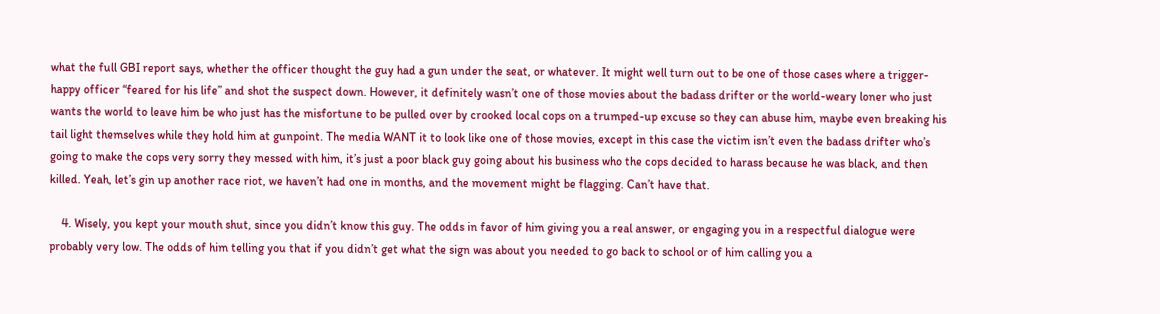what the full GBI report says, whether the officer thought the guy had a gun under the seat, or whatever. It might well turn out to be one of those cases where a trigger-happy officer “feared for his life” and shot the suspect down. However, it definitely wasn’t one of those movies about the badass drifter or the world-weary loner who just wants the world to leave him be who just has the misfortune to be pulled over by crooked local cops on a trumped-up excuse so they can abuse him, maybe even breaking his tail light themselves while they hold him at gunpoint. The media WANT it to look like one of those movies, except in this case the victim isn’t even the badass drifter who’s going to make the cops very sorry they messed with him, it’s just a poor black guy going about his business who the cops decided to harass because he was black, and then killed. Yeah, let’s gin up another race riot, we haven’t had one in months, and the movement might be flagging. Can’t have that.

    4. Wisely, you kept your mouth shut, since you didn’t know this guy. The odds in favor of him giving you a real answer, or engaging you in a respectful dialogue were probably very low. The odds of him telling you that if you didn’t get what the sign was about you needed to go back to school or of him calling you a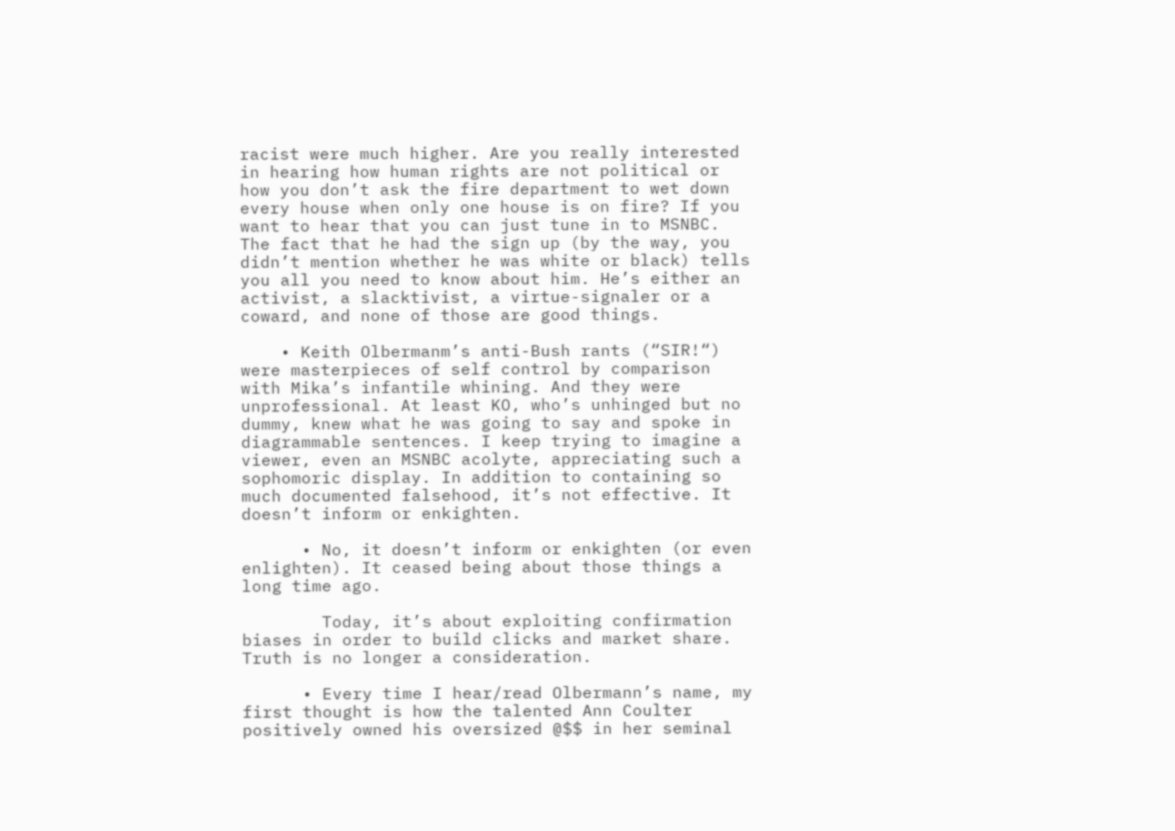racist were much higher. Are you really interested in hearing how human rights are not political or how you don’t ask the fire department to wet down every house when only one house is on fire? If you want to hear that you can just tune in to MSNBC. The fact that he had the sign up (by the way, you didn’t mention whether he was white or black) tells you all you need to know about him. He’s either an activist, a slacktivist, a virtue-signaler or a coward, and none of those are good things.

    • Keith Olbermanm’s anti-Bush rants (“SIR!“) were masterpieces of self control by comparison with Mika’s infantile whining. And they were unprofessional. At least KO, who’s unhinged but no dummy, knew what he was going to say and spoke in diagrammable sentences. I keep trying to imagine a viewer, even an MSNBC acolyte, appreciating such a sophomoric display. In addition to containing so much documented falsehood, it’s not effective. It doesn’t inform or enkighten.

      • No, it doesn’t inform or enkighten (or even enlighten). It ceased being about those things a long time ago.

        Today, it’s about exploiting confirmation biases in order to build clicks and market share. Truth is no longer a consideration.

      • Every time I hear/read Olbermann’s name, my first thought is how the talented Ann Coulter positively owned his oversized @$$ in her seminal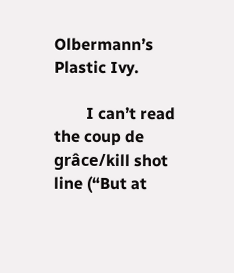Olbermann’s Plastic Ivy.

        I can’t read the coup de grâce/kill shot line (“But at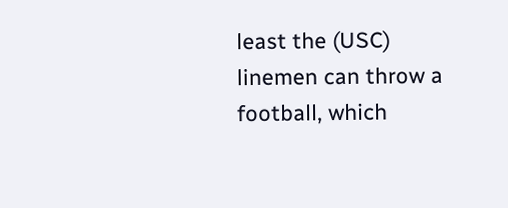least the (USC) linemen can throw a football, which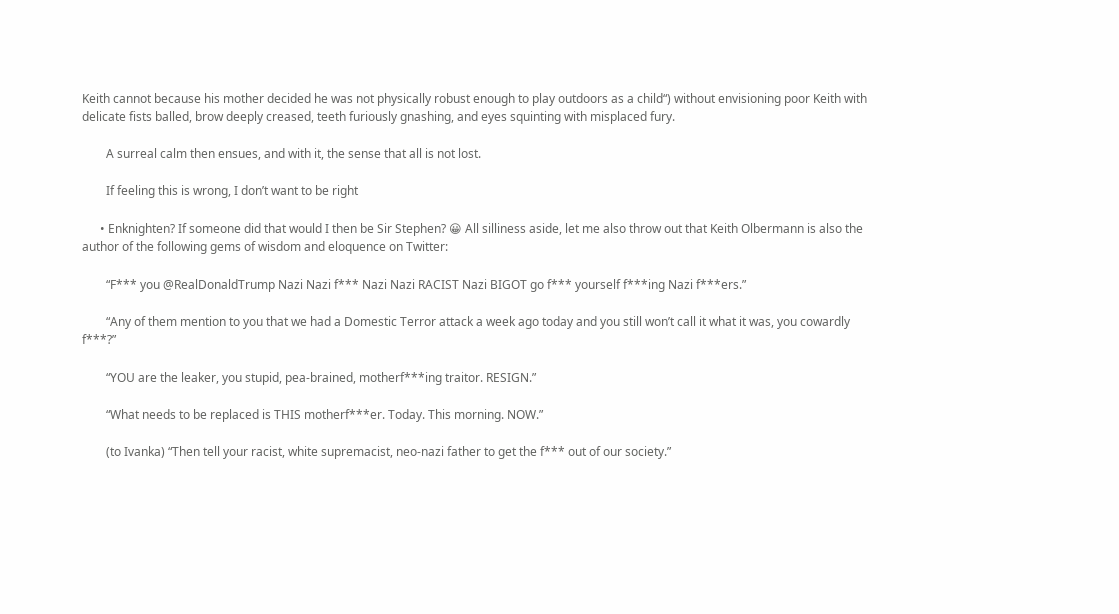Keith cannot because his mother decided he was not physically robust enough to play outdoors as a child“) without envisioning poor Keith with delicate fists balled, brow deeply creased, teeth furiously gnashing, and eyes squinting with misplaced fury.

        A surreal calm then ensues, and with it, the sense that all is not lost.

        If feeling this is wrong, I don’t want to be right

      • Enknighten? If someone did that would I then be Sir Stephen? 😀 All silliness aside, let me also throw out that Keith Olbermann is also the author of the following gems of wisdom and eloquence on Twitter:

        “F*** you @RealDonaldTrump Nazi Nazi f*** Nazi Nazi RACIST Nazi BIGOT go f*** yourself f***ing Nazi f***ers.”

        “Any of them mention to you that we had a Domestic Terror attack a week ago today and you still won’t call it what it was, you cowardly f***?”

        “YOU are the leaker, you stupid, pea-brained, motherf***ing traitor. RESIGN.”

        “What needs to be replaced is THIS motherf***er. Today. This morning. NOW.”

        (to Ivanka) “Then tell your racist, white supremacist, neo-nazi father to get the f*** out of our society.”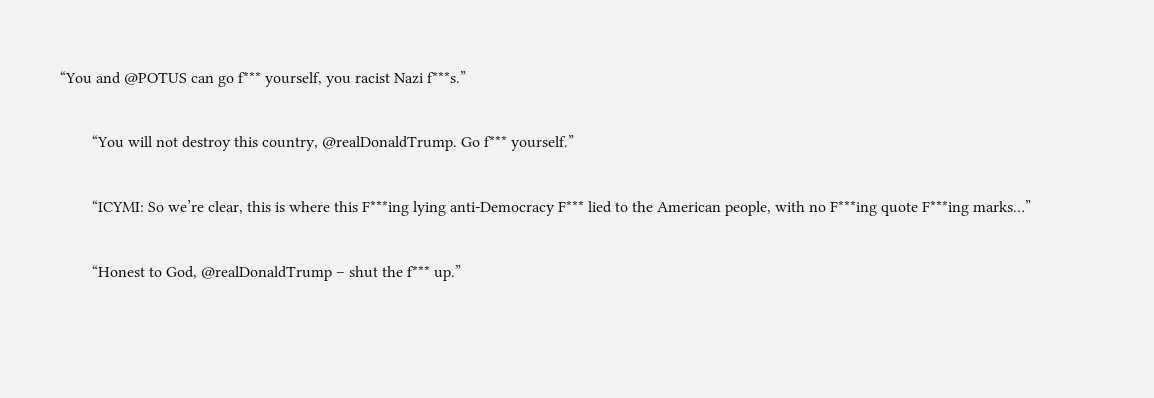“You and @POTUS can go f*** yourself, you racist Nazi f***s.”

        “You will not destroy this country, @realDonaldTrump. Go f*** yourself.”

        “ICYMI: So we’re clear, this is where this F***ing lying anti-Democracy F*** lied to the American people, with no F***ing quote F***ing marks…”

        “Honest to God, @realDonaldTrump – shut the f*** up.”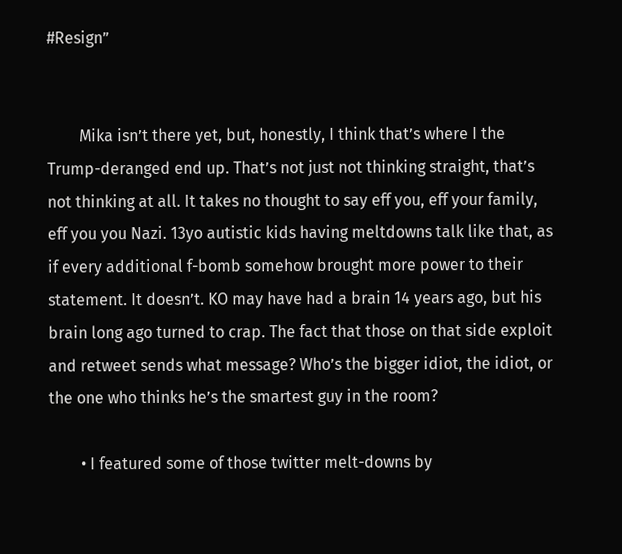#Resign”


        Mika isn’t there yet, but, honestly, I think that’s where I the Trump-deranged end up. That’s not just not thinking straight, that’s not thinking at all. It takes no thought to say eff you, eff your family, eff you you Nazi. 13yo autistic kids having meltdowns talk like that, as if every additional f-bomb somehow brought more power to their statement. It doesn’t. KO may have had a brain 14 years ago, but his brain long ago turned to crap. The fact that those on that side exploit and retweet sends what message? Who’s the bigger idiot, the idiot, or the one who thinks he’s the smartest guy in the room?

        • I featured some of those twitter melt-downs by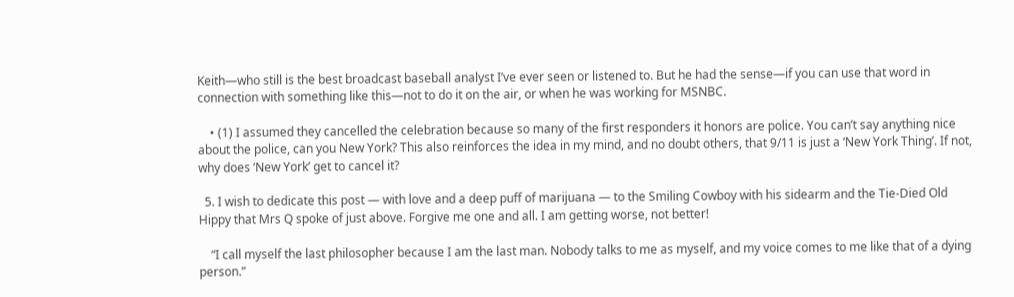Keith—who still is the best broadcast baseball analyst I’ve ever seen or listened to. But he had the sense—if you can use that word in connection with something like this—not to do it on the air, or when he was working for MSNBC.

    • (1) I assumed they cancelled the celebration because so many of the first responders it honors are police. You can’t say anything nice about the police, can you New York? This also reinforces the idea in my mind, and no doubt others, that 9/11 is just a ‘New York Thing’. If not, why does ‘New York’ get to cancel it?

  5. I wish to dedicate this post — with love and a deep puff of marijuana — to the Smiling Cowboy with his sidearm and the Tie-Died Old Hippy that Mrs Q spoke of just above. Forgive me one and all. I am getting worse, not better!

    “I call myself the last philosopher because I am the last man. Nobody talks to me as myself, and my voice comes to me like that of a dying person.”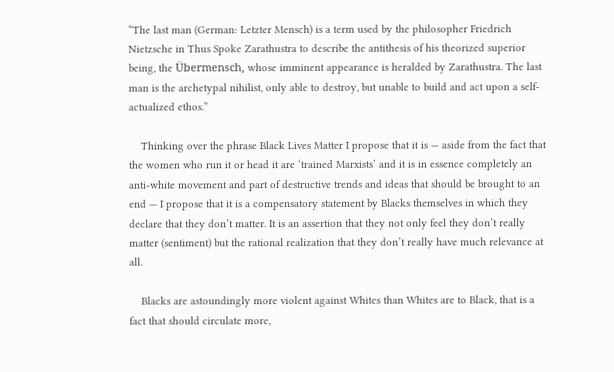“The last man (German: Letzter Mensch) is a term used by the philosopher Friedrich Nietzsche in Thus Spoke Zarathustra to describe the antithesis of his theorized superior being, the Übermensch, whose imminent appearance is heralded by Zarathustra. The last man is the archetypal nihilist, only able to destroy, but unable to build and act upon a self-actualized ethos.”

    Thinking over the phrase Black Lives Matter I propose that it is — aside from the fact that the women who run it or head it are ‘trained Marxists’ and it is in essence completely an anti-white movement and part of destructive trends and ideas that should be brought to an end — I propose that it is a compensatory statement by Blacks themselves in which they declare that they don’t matter. It is an assertion that they not only feel they don’t really matter (sentiment) but the rational realization that they don’t really have much relevance at all.

    Blacks are astoundingly more violent against Whites than Whites are to Black, that is a fact that should circulate more,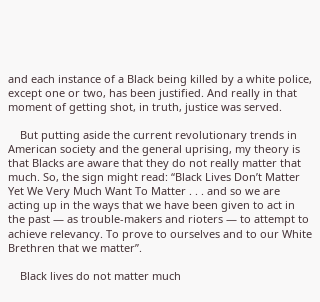and each instance of a Black being killed by a white police, except one or two, has been justified. And really in that moment of getting shot, in truth, justice was served.

    But putting aside the current revolutionary trends in American society and the general uprising, my theory is that Blacks are aware that they do not really matter that much. So, the sign might read: “Black Lives Don’t Matter Yet We Very Much Want To Matter . . . and so we are acting up in the ways that we have been given to act in the past — as trouble-makers and rioters — to attempt to achieve relevancy. To prove to ourselves and to our White Brethren that we matter”.

    Black lives do not matter much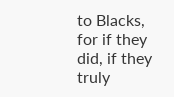to Blacks, for if they did, if they truly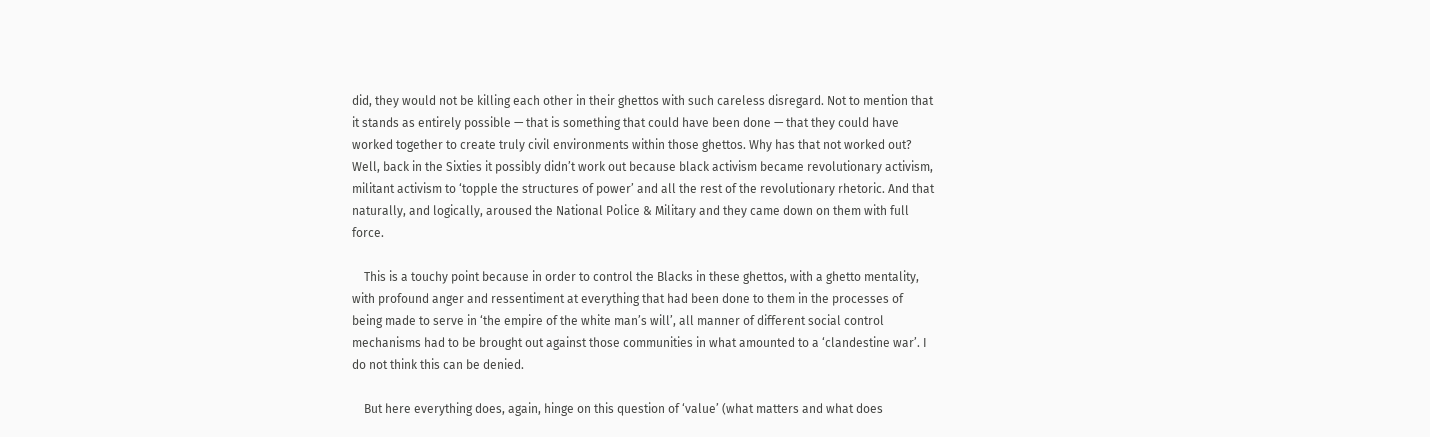did, they would not be killing each other in their ghettos with such careless disregard. Not to mention that it stands as entirely possible — that is something that could have been done — that they could have worked together to create truly civil environments within those ghettos. Why has that not worked out? Well, back in the Sixties it possibly didn’t work out because black activism became revolutionary activism, militant activism to ‘topple the structures of power’ and all the rest of the revolutionary rhetoric. And that naturally, and logically, aroused the National Police & Military and they came down on them with full force.

    This is a touchy point because in order to control the Blacks in these ghettos, with a ghetto mentality, with profound anger and ressentiment at everything that had been done to them in the processes of being made to serve in ‘the empire of the white man’s will’, all manner of different social control mechanisms had to be brought out against those communities in what amounted to a ‘clandestine war’. I do not think this can be denied.

    But here everything does, again, hinge on this question of ‘value’ (what matters and what does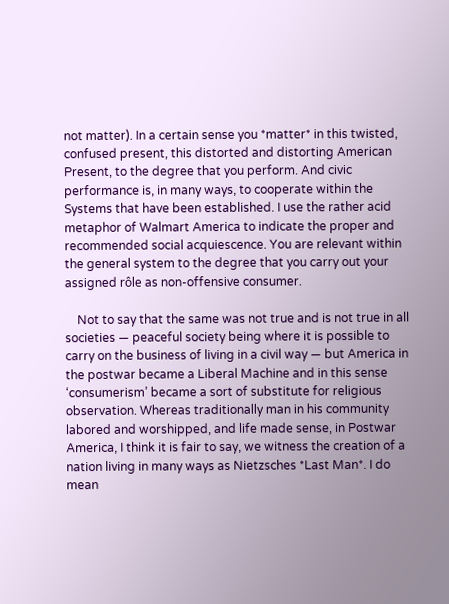not matter). In a certain sense you *matter* in this twisted, confused present, this distorted and distorting American Present, to the degree that you perform. And civic performance is, in many ways, to cooperate within the Systems that have been established. I use the rather acid metaphor of Walmart America to indicate the proper and recommended social acquiescence. You are relevant within the general system to the degree that you carry out your assigned rôle as non-offensive consumer.

    Not to say that the same was not true and is not true in all societies — peaceful society being where it is possible to carry on the business of living in a civil way — but America in the postwar became a Liberal Machine and in this sense ‘consumerism’ became a sort of substitute for religious observation. Whereas traditionally man in his community labored and worshipped, and life made sense, in Postwar America, I think it is fair to say, we witness the creation of a nation living in many ways as Nietzsches *Last Man*. I do mean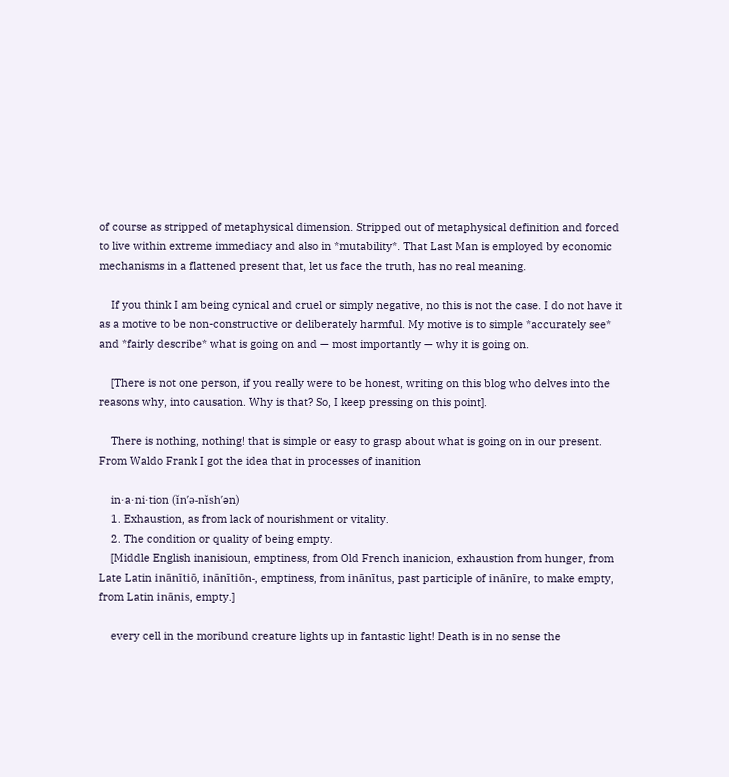of course as stripped of metaphysical dimension. Stripped out of metaphysical definition and forced to live within extreme immediacy and also in *mutability*. That Last Man is employed by economic mechanisms in a flattened present that, let us face the truth, has no real meaning.

    If you think I am being cynical and cruel or simply negative, no this is not the case. I do not have it as a motive to be non-constructive or deliberately harmful. My motive is to simple *accurately see* and *fairly describe* what is going on and — most importantly — why it is going on.

    [There is not one person, if you really were to be honest, writing on this blog who delves into the reasons why, into causation. Why is that? So, I keep pressing on this point].

    There is nothing, nothing! that is simple or easy to grasp about what is going on in our present. From Waldo Frank I got the idea that in processes of inanition

    in·a·ni·tion (ĭn′ə-nĭsh′ən)
    1. Exhaustion, as from lack of nourishment or vitality.
    2. The condition or quality of being empty.
    [Middle English inanisioun, emptiness, from Old French inanicion, exhaustion from hunger, from Late Latin inānītiō, inānītiōn-, emptiness, from inānītus, past participle of inānīre, to make empty, from Latin inānis, empty.]

    every cell in the moribund creature lights up in fantastic light! Death is in no sense the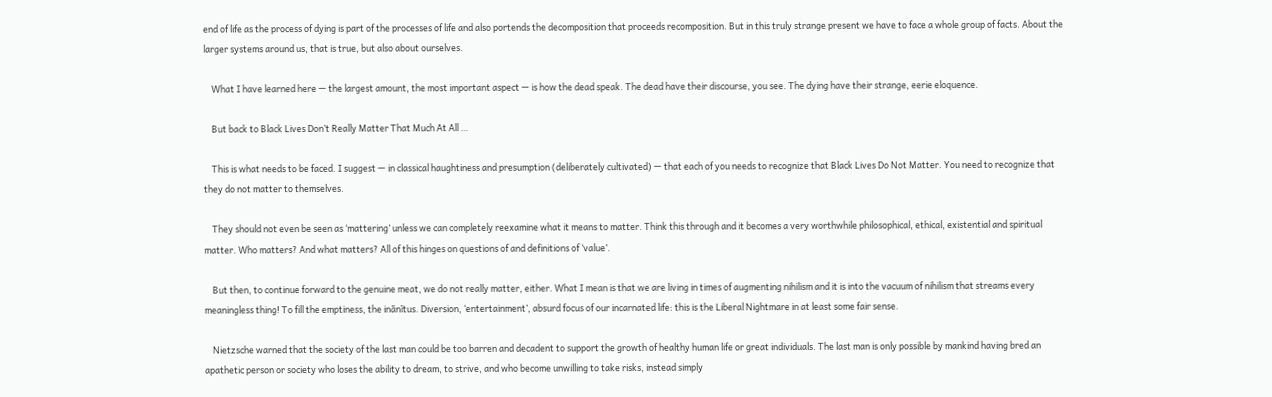end of life as the process of dying is part of the processes of life and also portends the decomposition that proceeds recomposition. But in this truly strange present we have to face a whole group of facts. About the larger systems around us, that is true, but also about ourselves.

    What I have learned here — the largest amount, the most important aspect — is how the dead speak. The dead have their discourse, you see. The dying have their strange, eerie eloquence.

    But back to Black Lives Don’t Really Matter That Much At All …

    This is what needs to be faced. I suggest — in classical haughtiness and presumption (deliberately cultivated) — that each of you needs to recognize that Black Lives Do Not Matter. You need to recognize that they do not matter to themselves.

    They should not even be seen as ‘mattering’ unless we can completely reexamine what it means to matter. Think this through and it becomes a very worthwhile philosophical, ethical, existential and spiritual matter. Who matters? And what matters? All of this hinges on questions of and definitions of ‘value’.

    But then, to continue forward to the genuine meat, we do not really matter, either. What I mean is that we are living in times of augmenting nihilism and it is into the vacuum of nihilism that streams every meaningless thing! To fill the emptiness, the inānītus. Diversion, ‘entertainment’, absurd focus of our incarnated life: this is the Liberal Nightmare in at least some fair sense.

    Nietzsche warned that the society of the last man could be too barren and decadent to support the growth of healthy human life or great individuals. The last man is only possible by mankind having bred an apathetic person or society who loses the ability to dream, to strive, and who become unwilling to take risks, instead simply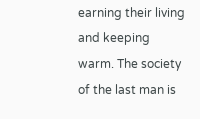earning their living and keeping warm. The society of the last man is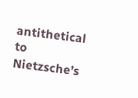antithetical to Nietzsche’s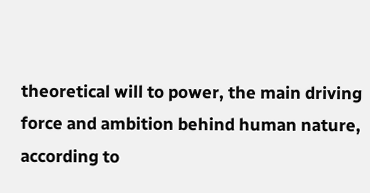theoretical will to power, the main driving force and ambition behind human nature, according to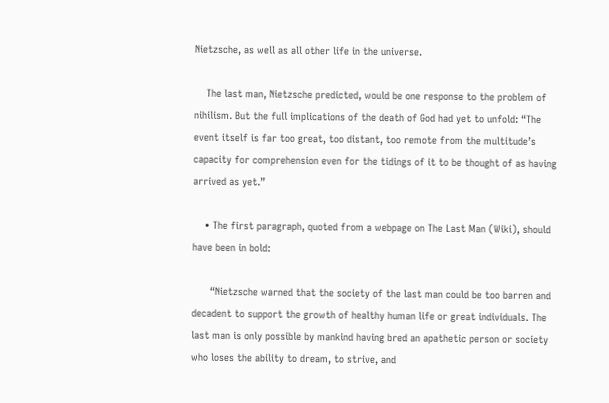Nietzsche, as well as all other life in the universe.

    The last man, Nietzsche predicted, would be one response to the problem of nihilism. But the full implications of the death of God had yet to unfold: “The event itself is far too great, too distant, too remote from the multitude’s capacity for comprehension even for the tidings of it to be thought of as having arrived as yet.”

    • The first paragraph, quoted from a webpage on The Last Man (Wiki), should have been in bold:

      “Nietzsche warned that the society of the last man could be too barren and decadent to support the growth of healthy human life or great individuals. The last man is only possible by mankind having bred an apathetic person or society who loses the ability to dream, to strive, and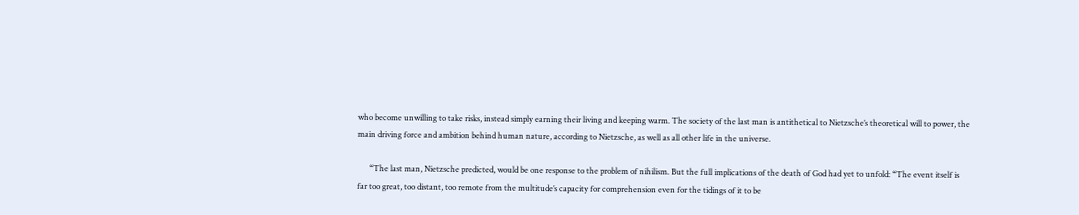who become unwilling to take risks, instead simply earning their living and keeping warm. The society of the last man is antithetical to Nietzsche’s theoretical will to power, the main driving force and ambition behind human nature, according to Nietzsche, as well as all other life in the universe.

      “The last man, Nietzsche predicted, would be one response to the problem of nihilism. But the full implications of the death of God had yet to unfold: “The event itself is far too great, too distant, too remote from the multitude’s capacity for comprehension even for the tidings of it to be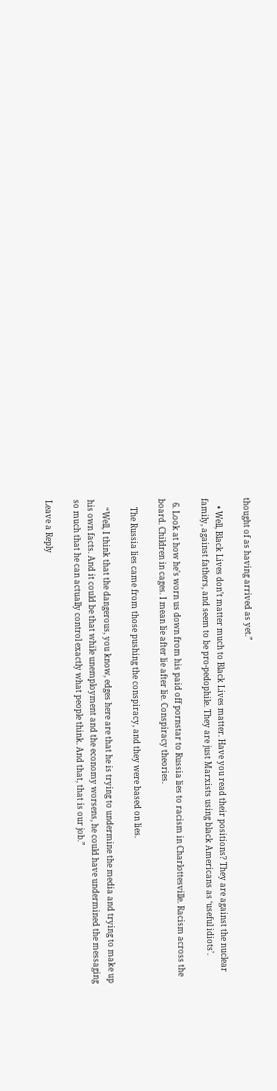thought of as having arrived as yet.”

    • Well, Black Lives don’t matter much to Black Lives matter. Have you read their positions? They are against the nuclear family, against fathers, and seem to be pro-pedophile. They are just Marxists using black Americans as ‘useful idiots’.

  6. Look at how he’s worn us down from his paid off pornstar to Russia lies to racism in Charlottesville. Racism across the board. Children in cages. I mean lie after lie after lie. Conspiracy theories.

    The Russia lies came from those pushing the conspiracy, and they were based on lies.

    “Well, I think that the dangerous, you know, edges here are that he is trying to undermine the media and trying to make up his own facts. And it could be that while unemployment and the economy worsens, he could have undermined the messaging so much that he can actually control exactly what people think. And that, that is our job.”

Leave a Reply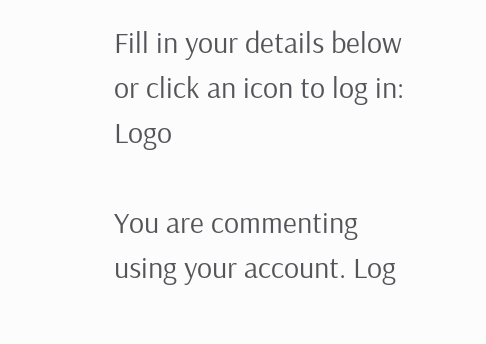Fill in your details below or click an icon to log in: Logo

You are commenting using your account. Log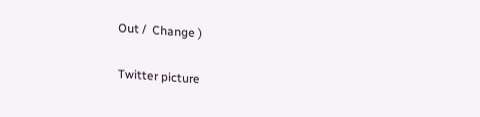Out /  Change )

Twitter picture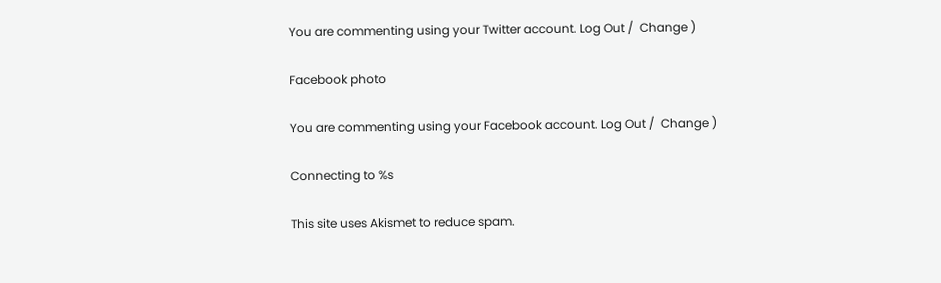You are commenting using your Twitter account. Log Out /  Change )

Facebook photo

You are commenting using your Facebook account. Log Out /  Change )

Connecting to %s

This site uses Akismet to reduce spam.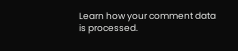Learn how your comment data is processed.